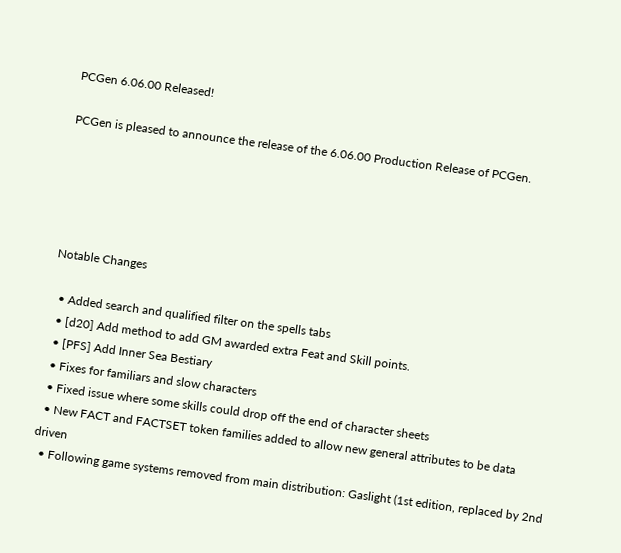PCGen 6.06.00 Released!

PCGen is pleased to announce the release of the 6.06.00 Production Release of PCGen.





Notable Changes

  • Added search and qualified filter on the spells tabs
  • [d20] Add method to add GM awarded extra Feat and Skill points.
  • [PFS] Add Inner Sea Bestiary
  • Fixes for familiars and slow characters
  • Fixed issue where some skills could drop off the end of character sheets
  • New FACT and FACTSET token families added to allow new general attributes to be data driven
  • Following game systems removed from main distribution: Gaslight (1st edition, replaced by 2nd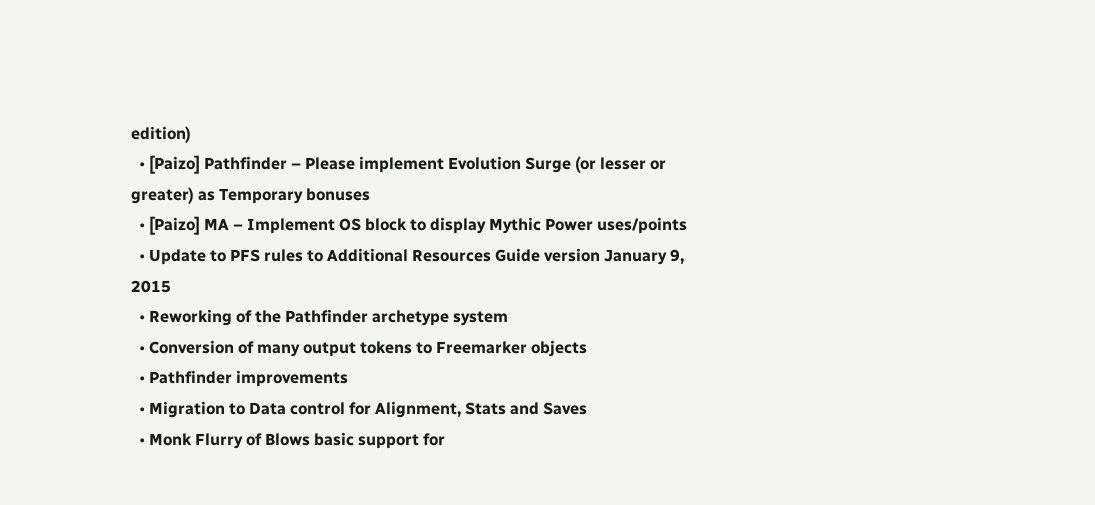edition)
  • [Paizo] Pathfinder – Please implement Evolution Surge (or lesser or greater) as Temporary bonuses
  • [Paizo] MA – Implement OS block to display Mythic Power uses/points
  • Update to PFS rules to Additional Resources Guide version January 9, 2015
  • Reworking of the Pathfinder archetype system
  • Conversion of many output tokens to Freemarker objects
  • Pathfinder improvements
  • Migration to Data control for Alignment, Stats and Saves
  • Monk Flurry of Blows basic support for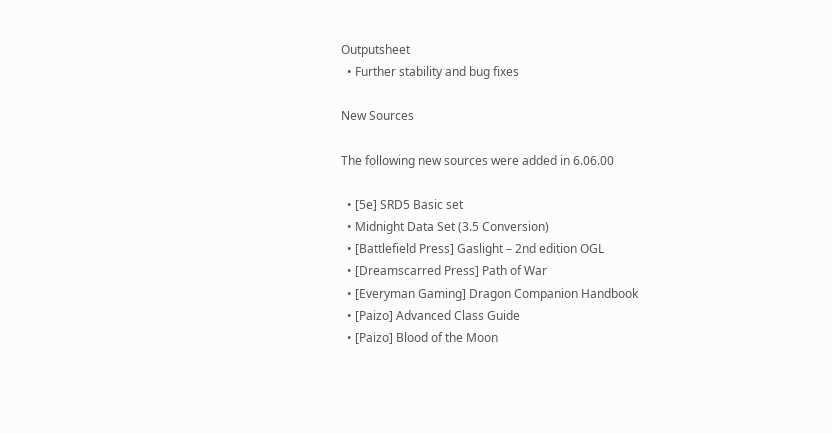Outputsheet
  • Further stability and bug fixes

New Sources

The following new sources were added in 6.06.00

  • [5e] SRD5 Basic set
  • Midnight Data Set (3.5 Conversion)
  • [Battlefield Press] Gaslight – 2nd edition OGL
  • [Dreamscarred Press] Path of War
  • [Everyman Gaming] Dragon Companion Handbook
  • [Paizo] Advanced Class Guide
  • [Paizo] Blood of the Moon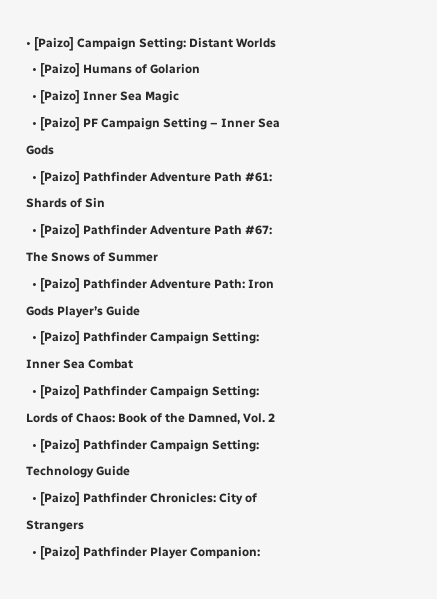• [Paizo] Campaign Setting: Distant Worlds
  • [Paizo] Humans of Golarion
  • [Paizo] Inner Sea Magic
  • [Paizo] PF Campaign Setting – Inner Sea Gods
  • [Paizo] Pathfinder Adventure Path #61: Shards of Sin
  • [Paizo] Pathfinder Adventure Path #67: The Snows of Summer
  • [Paizo] Pathfinder Adventure Path: Iron Gods Player’s Guide
  • [Paizo] Pathfinder Campaign Setting: Inner Sea Combat
  • [Paizo] Pathfinder Campaign Setting: Lords of Chaos: Book of the Damned, Vol. 2
  • [Paizo] Pathfinder Campaign Setting: Technology Guide
  • [Paizo] Pathfinder Chronicles: City of Strangers
  • [Paizo] Pathfinder Player Companion: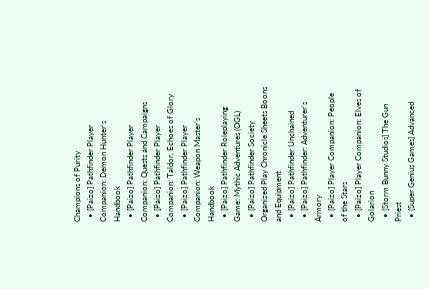Champions of Purity
  • [Paizo] Pathfinder Player Companion: Demon Hunter’s Handbook
  • [Paizo] Pathfinder Player Companion: Quests and Campaigns
  • [Paizo] Pathfinder Player Companion: Taldor, Echoes of Glory
  • [Paizo] Pathfinder Player Companion: Weapon Master’s Handbook
  • [Paizo] Pathfinder Roleplaying Game: Mythic Adventures (OGL)
  • [Paizo] Pathfinder Society Organized Play Chronicle Sheets Boons and Equipment
  • [Paizo] Pathfinder Unchained
  • [Paizo] Pathfinder: Adventurer’s Armory
  • [Paizo] Player Companion: People of the Stars
  • [Paizo] Player Companion: Elves of Golarion
  • [Storm Bunny Studios] The Gun Priest
  • [Super Genius Games] Advanced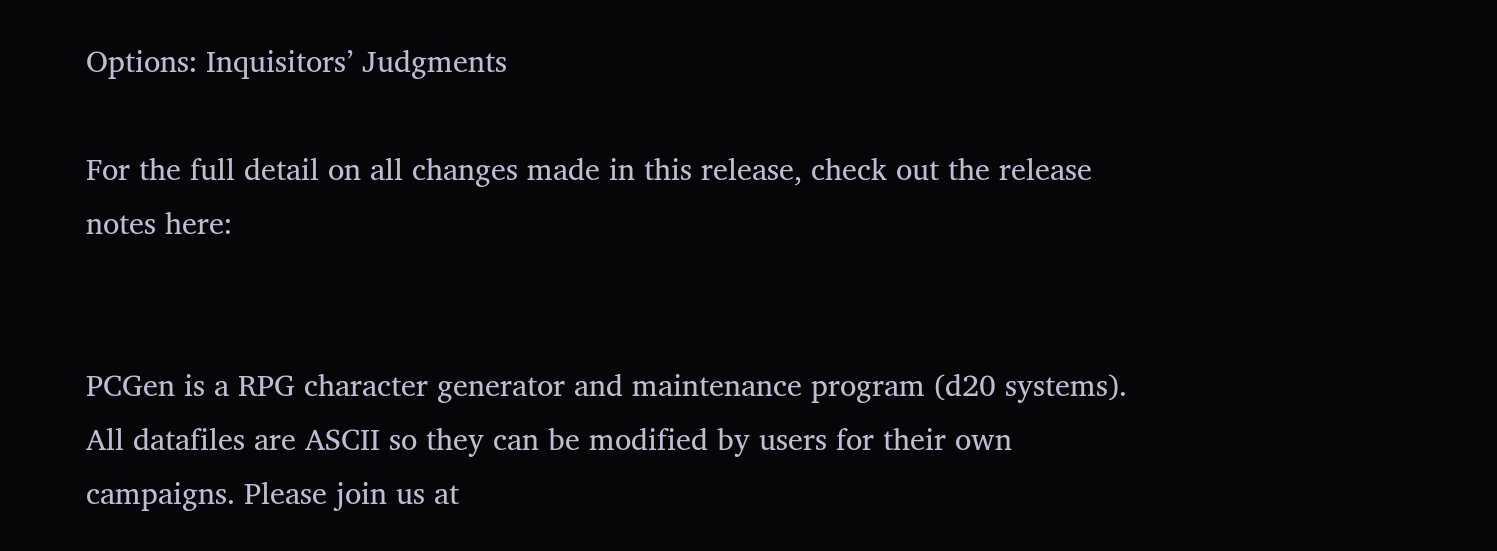Options: Inquisitors’ Judgments

For the full detail on all changes made in this release, check out the release notes here:


PCGen is a RPG character generator and maintenance program (d20 systems). All datafiles are ASCII so they can be modified by users for their own campaigns. Please join us at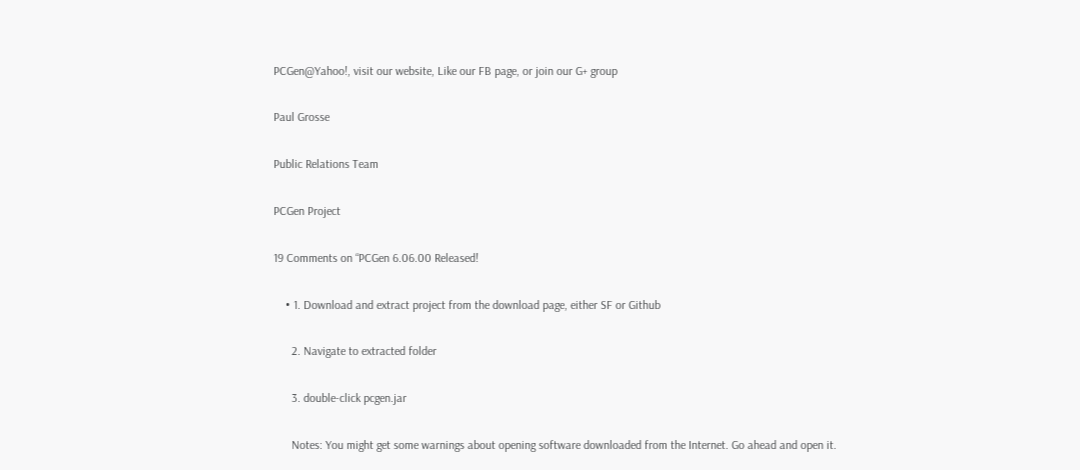PCGen@Yahoo!, visit our website, Like our FB page, or join our G+ group

Paul Grosse

Public Relations Team

PCGen Project

19 Comments on “PCGen 6.06.00 Released!

    • 1. Download and extract project from the download page, either SF or Github

      2. Navigate to extracted folder

      3. double-click pcgen.jar

      Notes: You might get some warnings about opening software downloaded from the Internet. Go ahead and open it.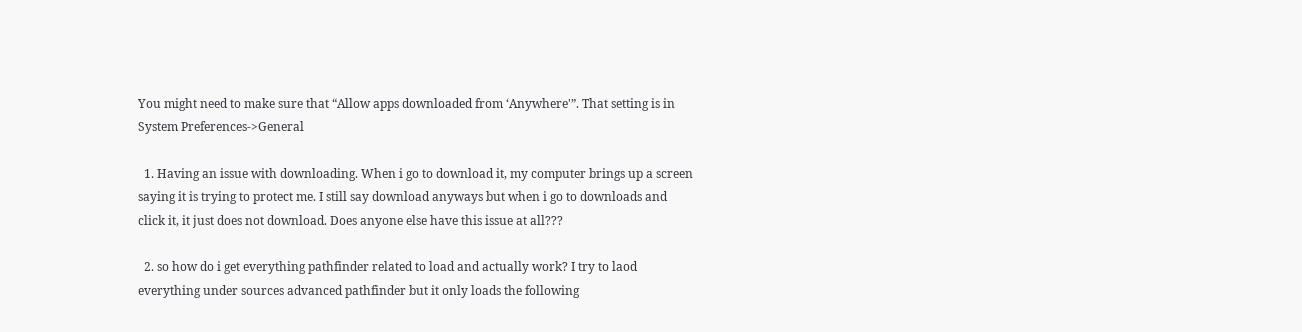You might need to make sure that “Allow apps downloaded from ‘Anywhere'”. That setting is in System Preferences->General

  1. Having an issue with downloading. When i go to download it, my computer brings up a screen saying it is trying to protect me. I still say download anyways but when i go to downloads and click it, it just does not download. Does anyone else have this issue at all???

  2. so how do i get everything pathfinder related to load and actually work? I try to laod everything under sources advanced pathfinder but it only loads the following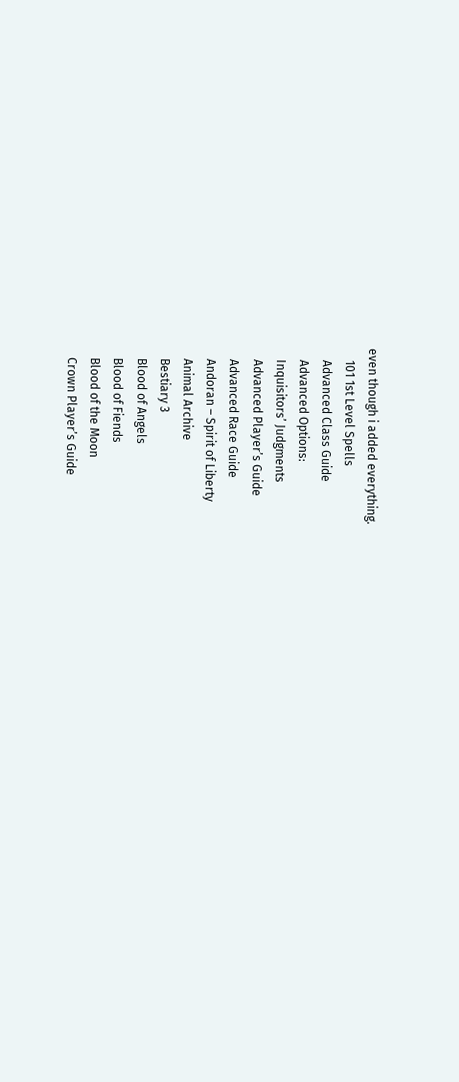even though i added everything.
    101 1st Level Spells
    Advanced Class Guide
    Advanced Options:
    Inquisitors’ Judgments
    Advanced Player’s Guide
    Advanced Race Guide
    Andoran – Spirit of Liberty
    Animal Archive
    Bestiary 3
    Blood of Angels
    Blood of Fiends
    Blood of the Moon
    Crown Player’s Guide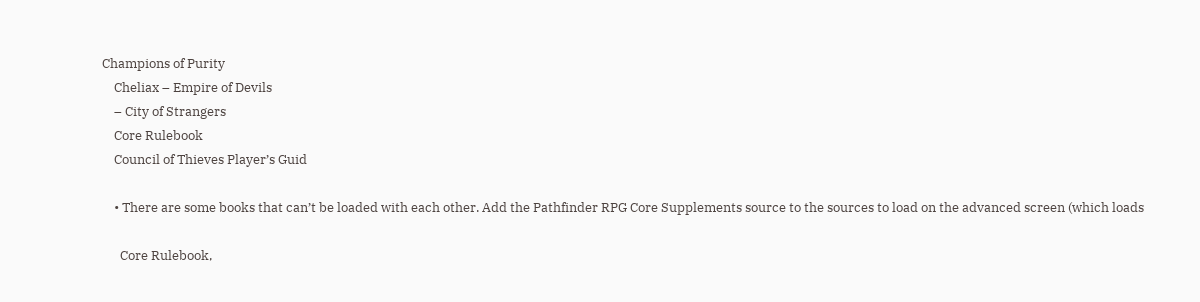Champions of Purity
    Cheliax – Empire of Devils
    – City of Strangers
    Core Rulebook
    Council of Thieves Player’s Guid

    • There are some books that can’t be loaded with each other. Add the Pathfinder RPG Core Supplements source to the sources to load on the advanced screen (which loads

      Core Rulebook,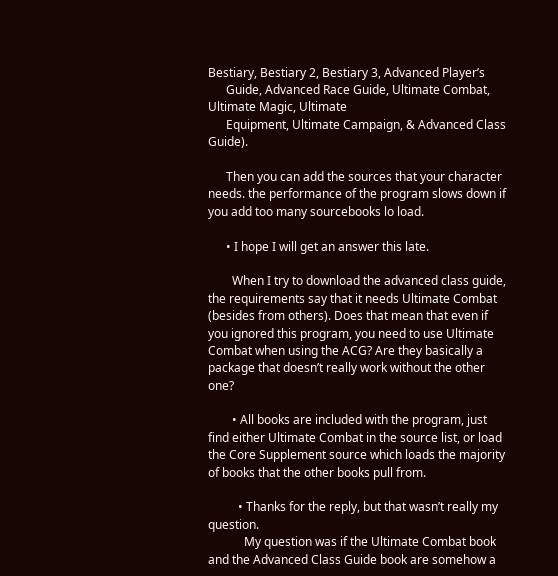Bestiary, Bestiary 2, Bestiary 3, Advanced Player’s
      Guide, Advanced Race Guide, Ultimate Combat, Ultimate Magic, Ultimate
      Equipment, Ultimate Campaign, & Advanced Class Guide).

      Then you can add the sources that your character needs. the performance of the program slows down if you add too many sourcebooks lo load.

      • I hope I will get an answer this late.

        When I try to download the advanced class guide, the requirements say that it needs Ultimate Combat (besides from others). Does that mean that even if you ignored this program, you need to use Ultimate Combat when using the ACG? Are they basically a package that doesn’t really work without the other one?

        • All books are included with the program, just find either Ultimate Combat in the source list, or load the Core Supplement source which loads the majority of books that the other books pull from.

          • Thanks for the reply, but that wasn’t really my question.
            My question was if the Ultimate Combat book and the Advanced Class Guide book are somehow a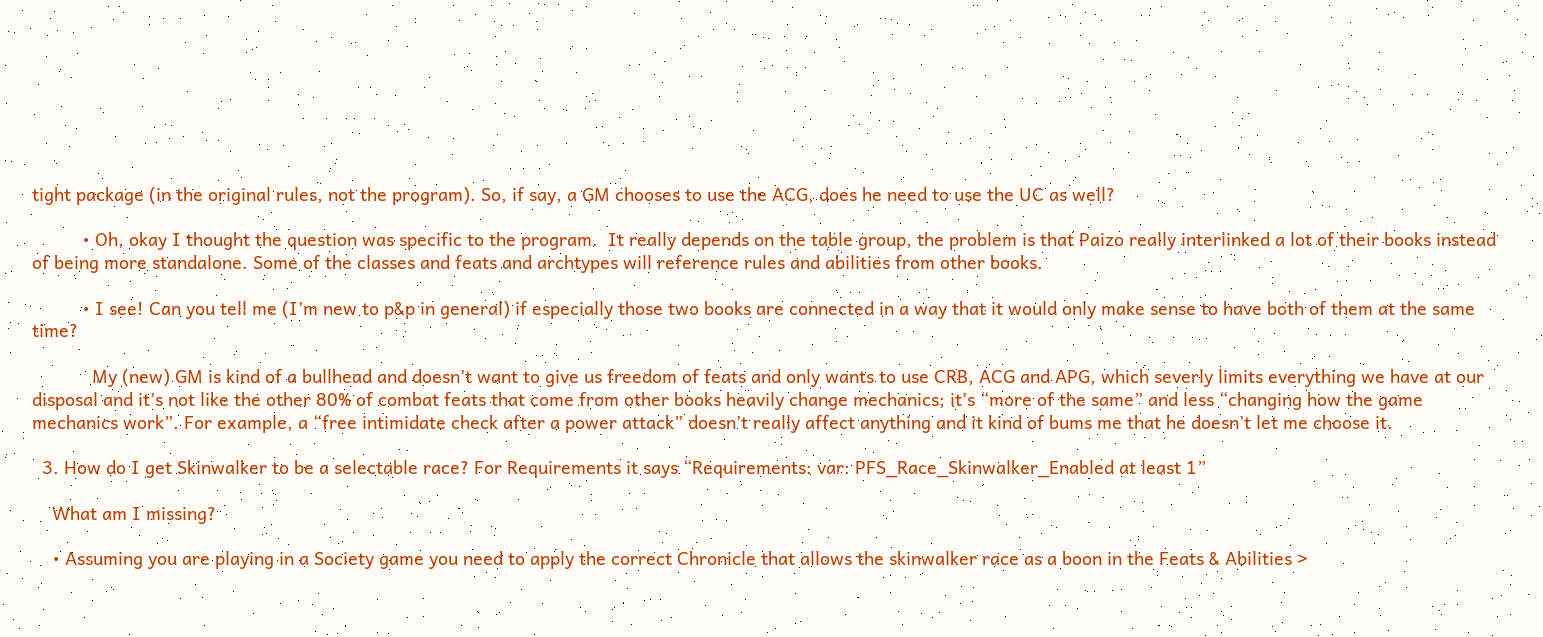tight package (in the original rules, not the program). So, if say, a GM chooses to use the ACG, does he need to use the UC as well?

          • Oh, okay I thought the question was specific to the program.  It really depends on the table group, the problem is that Paizo really interlinked a lot of their books instead of being more standalone. Some of the classes and feats and archtypes will reference rules and abilities from other books.

          • I see! Can you tell me (I’m new to p&p in general) if especially those two books are connected in a way that it would only make sense to have both of them at the same time?

            My (new) GM is kind of a bullhead and doesn’t want to give us freedom of feats and only wants to use CRB, ACG and APG, which severly limits everything we have at our disposal and it’s not like the other 80% of combat feats that come from other books heavily change mechanics; it’s “more of the same” and less “changing how the game mechanics work”. For example, a “free intimidate check after a power attack” doesn’t really affect anything and it kind of bums me that he doesn’t let me choose it.

  3. How do I get Skinwalker to be a selectable race? For Requirements it says “Requirements: var: PFS_Race_Skinwalker_Enabled at least 1”

    What am I missing?

    • Assuming you are playing in a Society game you need to apply the correct Chronicle that allows the skinwalker race as a boon in the Feats & Abilities >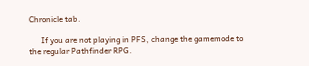Chronicle tab.

      If you are not playing in PFS, change the gamemode to the regular Pathfinder RPG.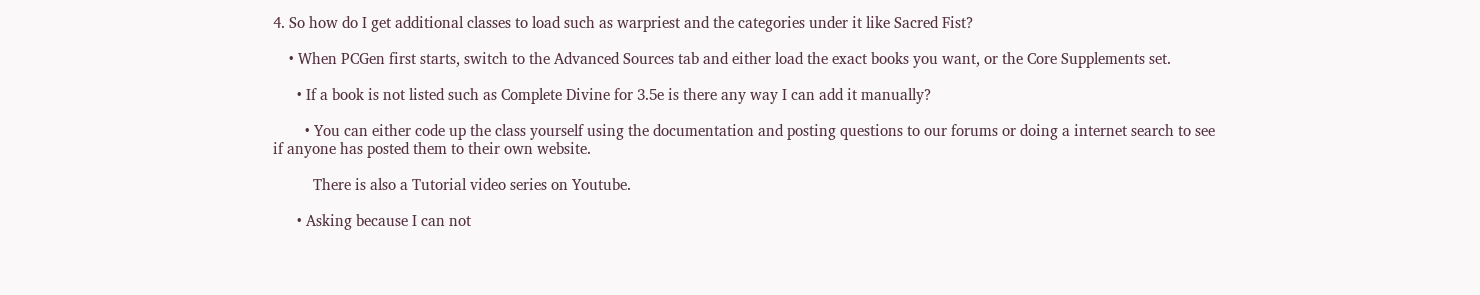4. So how do I get additional classes to load such as warpriest and the categories under it like Sacred Fist?

    • When PCGen first starts, switch to the Advanced Sources tab and either load the exact books you want, or the Core Supplements set.

      • If a book is not listed such as Complete Divine for 3.5e is there any way I can add it manually?

        • You can either code up the class yourself using the documentation and posting questions to our forums or doing a internet search to see if anyone has posted them to their own website.

          There is also a Tutorial video series on Youtube.

      • Asking because I can not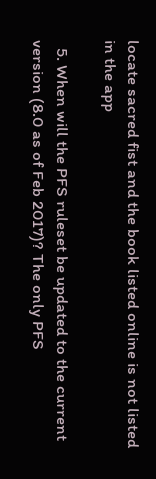locate sacred fist and the book listed online is not listed in the app

  5. When will the PFS ruleset be updated to the current version (8.0 as of Feb 2017)? The only PFS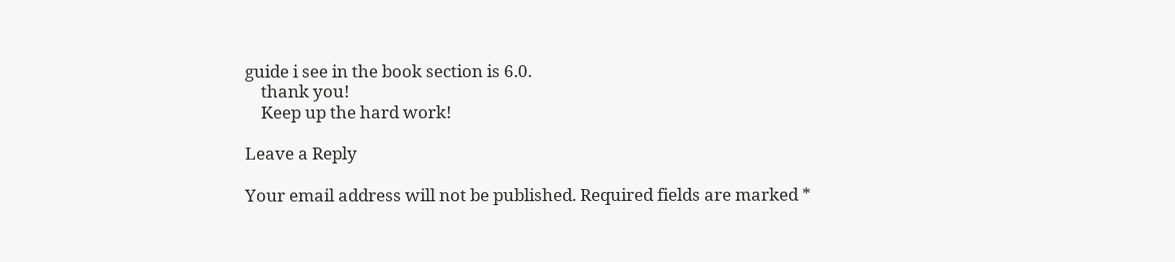guide i see in the book section is 6.0.
    thank you!
    Keep up the hard work!

Leave a Reply

Your email address will not be published. Required fields are marked *